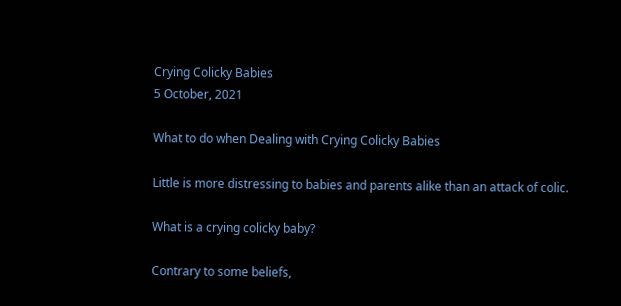Crying Colicky Babies
5 October, 2021

What to do when Dealing with Crying Colicky Babies

Little is more distressing to babies and parents alike than an attack of colic.

What is a crying colicky baby?

Contrary to some beliefs,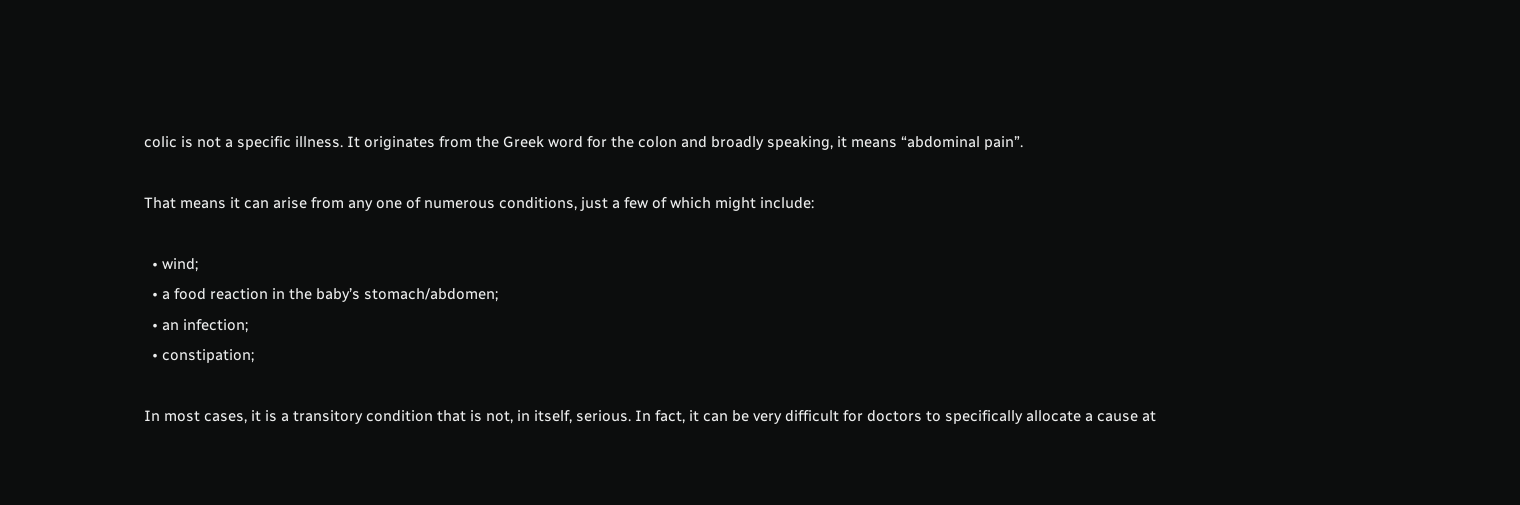colic is not a specific illness. It originates from the Greek word for the colon and broadly speaking, it means “abdominal pain”.

That means it can arise from any one of numerous conditions, just a few of which might include:

  • wind;
  • a food reaction in the baby’s stomach/abdomen;
  • an infection;
  • constipation;

In most cases, it is a transitory condition that is not, in itself, serious. In fact, it can be very difficult for doctors to specifically allocate a cause at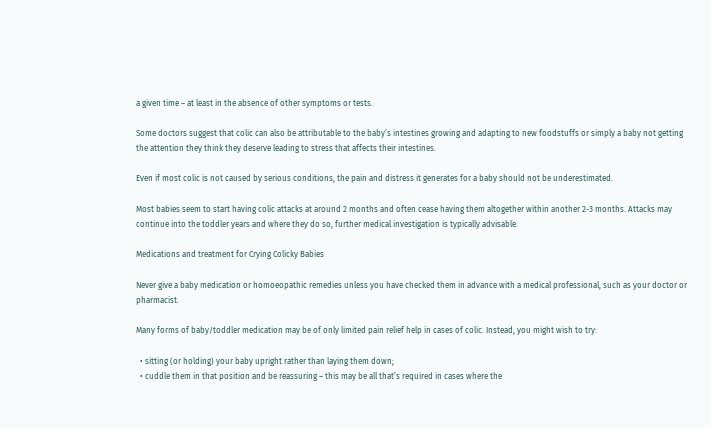a given time – at least in the absence of other symptoms or tests.

Some doctors suggest that colic can also be attributable to the baby’s intestines growing and adapting to new foodstuffs or simply a baby not getting the attention they think they deserve leading to stress that affects their intestines.

Even if most colic is not caused by serious conditions, the pain and distress it generates for a baby should not be underestimated.

Most babies seem to start having colic attacks at around 2 months and often cease having them altogether within another 2-3 months. Attacks may continue into the toddler years and where they do so, further medical investigation is typically advisable.

Medications and treatment for Crying Colicky Babies

Never give a baby medication or homoeopathic remedies unless you have checked them in advance with a medical professional, such as your doctor or pharmacist.

Many forms of baby/toddler medication may be of only limited pain relief help in cases of colic. Instead, you might wish to try:

  • sitting (or holding) your baby upright rather than laying them down;
  • cuddle them in that position and be reassuring – this may be all that’s required in cases where the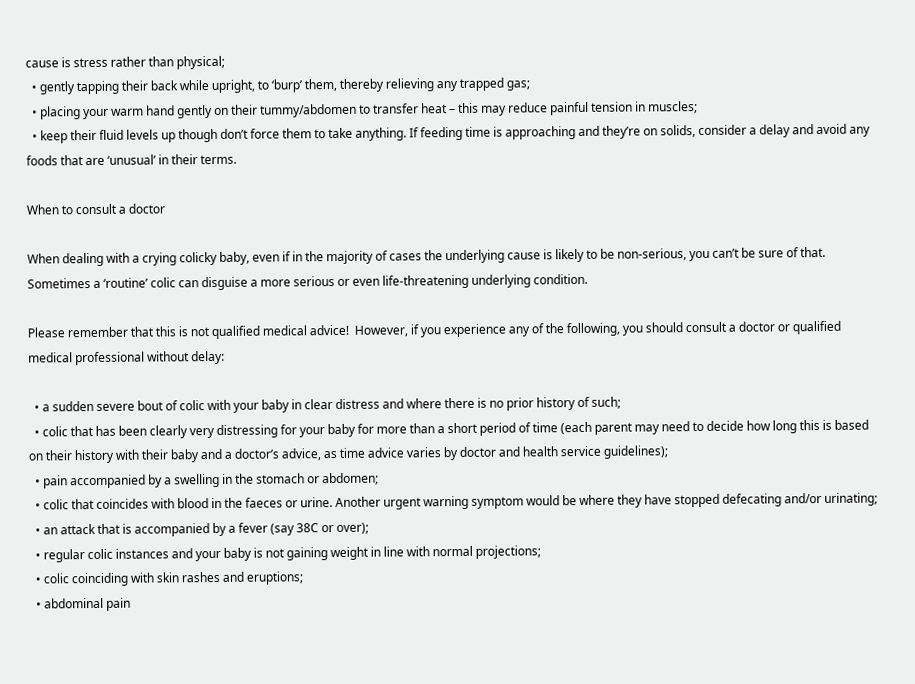cause is stress rather than physical;
  • gently tapping their back while upright, to ‘burp’ them, thereby relieving any trapped gas;
  • placing your warm hand gently on their tummy/abdomen to transfer heat – this may reduce painful tension in muscles;
  • keep their fluid levels up though don’t force them to take anything. If feeding time is approaching and they’re on solids, consider a delay and avoid any foods that are ‘unusual’ in their terms.

When to consult a doctor

When dealing with a crying colicky baby, even if in the majority of cases the underlying cause is likely to be non-serious, you can’t be sure of that. Sometimes a ‘routine’ colic can disguise a more serious or even life-threatening underlying condition.

Please remember that this is not qualified medical advice!  However, if you experience any of the following, you should consult a doctor or qualified medical professional without delay:

  • a sudden severe bout of colic with your baby in clear distress and where there is no prior history of such;
  • colic that has been clearly very distressing for your baby for more than a short period of time (each parent may need to decide how long this is based on their history with their baby and a doctor’s advice, as time advice varies by doctor and health service guidelines);
  • pain accompanied by a swelling in the stomach or abdomen;
  • colic that coincides with blood in the faeces or urine. Another urgent warning symptom would be where they have stopped defecating and/or urinating;
  • an attack that is accompanied by a fever (say 38C or over);
  • regular colic instances and your baby is not gaining weight in line with normal projections;
  • colic coinciding with skin rashes and eruptions;
  • abdominal pain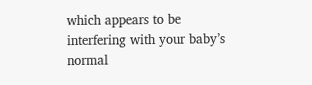which appears to be interfering with your baby’s normal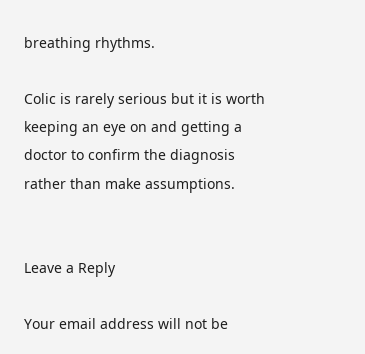breathing rhythms.

Colic is rarely serious but it is worth keeping an eye on and getting a doctor to confirm the diagnosis rather than make assumptions.


Leave a Reply

Your email address will not be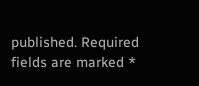published. Required fields are marked *